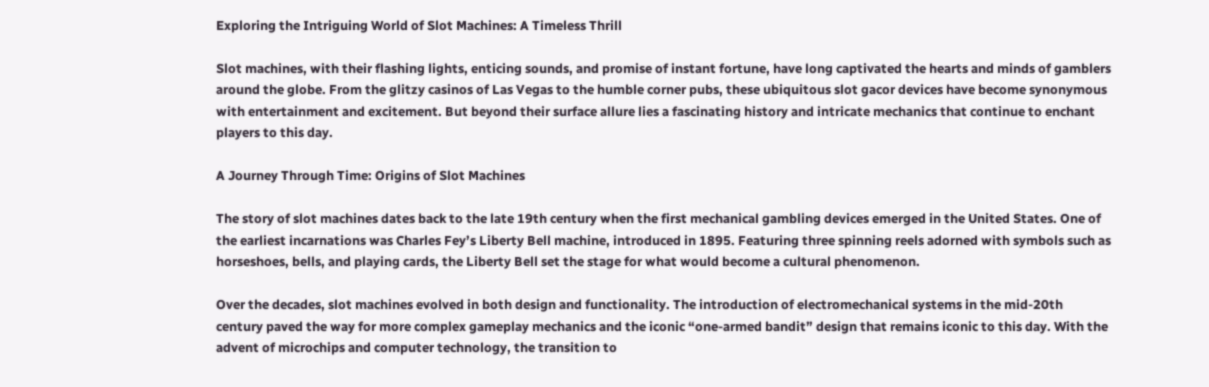Exploring the Intriguing World of Slot Machines: A Timeless Thrill

Slot machines, with their flashing lights, enticing sounds, and promise of instant fortune, have long captivated the hearts and minds of gamblers around the globe. From the glitzy casinos of Las Vegas to the humble corner pubs, these ubiquitous slot gacor devices have become synonymous with entertainment and excitement. But beyond their surface allure lies a fascinating history and intricate mechanics that continue to enchant players to this day.

A Journey Through Time: Origins of Slot Machines

The story of slot machines dates back to the late 19th century when the first mechanical gambling devices emerged in the United States. One of the earliest incarnations was Charles Fey’s Liberty Bell machine, introduced in 1895. Featuring three spinning reels adorned with symbols such as horseshoes, bells, and playing cards, the Liberty Bell set the stage for what would become a cultural phenomenon.

Over the decades, slot machines evolved in both design and functionality. The introduction of electromechanical systems in the mid-20th century paved the way for more complex gameplay mechanics and the iconic “one-armed bandit” design that remains iconic to this day. With the advent of microchips and computer technology, the transition to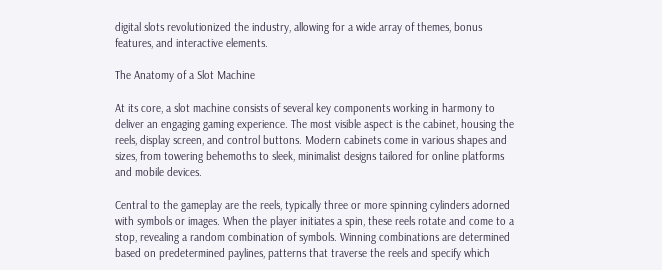digital slots revolutionized the industry, allowing for a wide array of themes, bonus features, and interactive elements.

The Anatomy of a Slot Machine

At its core, a slot machine consists of several key components working in harmony to deliver an engaging gaming experience. The most visible aspect is the cabinet, housing the reels, display screen, and control buttons. Modern cabinets come in various shapes and sizes, from towering behemoths to sleek, minimalist designs tailored for online platforms and mobile devices.

Central to the gameplay are the reels, typically three or more spinning cylinders adorned with symbols or images. When the player initiates a spin, these reels rotate and come to a stop, revealing a random combination of symbols. Winning combinations are determined based on predetermined paylines, patterns that traverse the reels and specify which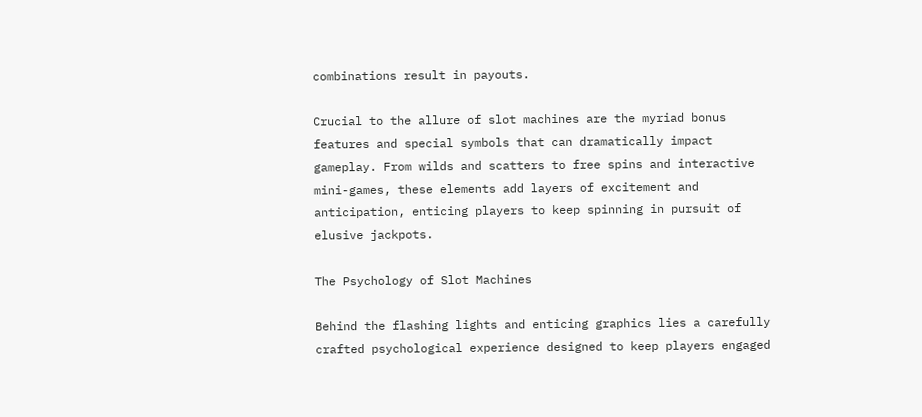combinations result in payouts.

Crucial to the allure of slot machines are the myriad bonus features and special symbols that can dramatically impact gameplay. From wilds and scatters to free spins and interactive mini-games, these elements add layers of excitement and anticipation, enticing players to keep spinning in pursuit of elusive jackpots.

The Psychology of Slot Machines

Behind the flashing lights and enticing graphics lies a carefully crafted psychological experience designed to keep players engaged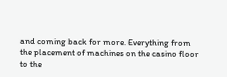and coming back for more. Everything from the placement of machines on the casino floor to the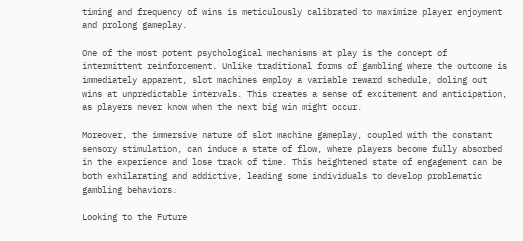timing and frequency of wins is meticulously calibrated to maximize player enjoyment and prolong gameplay.

One of the most potent psychological mechanisms at play is the concept of intermittent reinforcement. Unlike traditional forms of gambling where the outcome is immediately apparent, slot machines employ a variable reward schedule, doling out wins at unpredictable intervals. This creates a sense of excitement and anticipation, as players never know when the next big win might occur.

Moreover, the immersive nature of slot machine gameplay, coupled with the constant sensory stimulation, can induce a state of flow, where players become fully absorbed in the experience and lose track of time. This heightened state of engagement can be both exhilarating and addictive, leading some individuals to develop problematic gambling behaviors.

Looking to the Future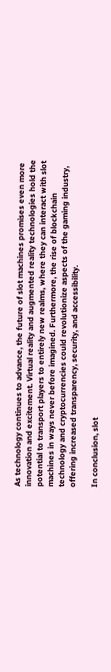As technology continues to advance, the future of slot machines promises even more innovation and excitement. Virtual reality and augmented reality technologies hold the potential to transport players to entirely new realms, where they can interact with slot machines in ways never before imagined. Furthermore, the rise of blockchain technology and cryptocurrencies could revolutionize aspects of the gaming industry, offering increased transparency, security, and accessibility.

In conclusion, slot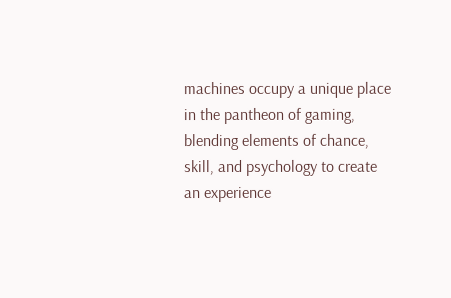machines occupy a unique place in the pantheon of gaming, blending elements of chance, skill, and psychology to create an experience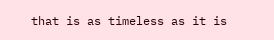that is as timeless as it is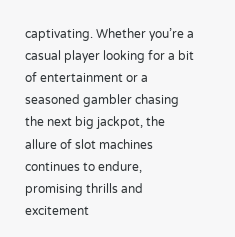captivating. Whether you’re a casual player looking for a bit of entertainment or a seasoned gambler chasing the next big jackpot, the allure of slot machines continues to endure, promising thrills and excitement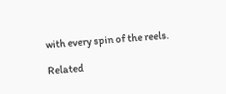with every spin of the reels.

Related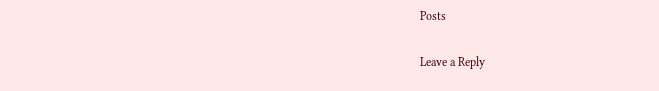Posts

Leave a Reply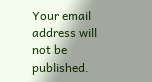Your email address will not be published.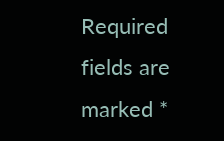Required fields are marked *